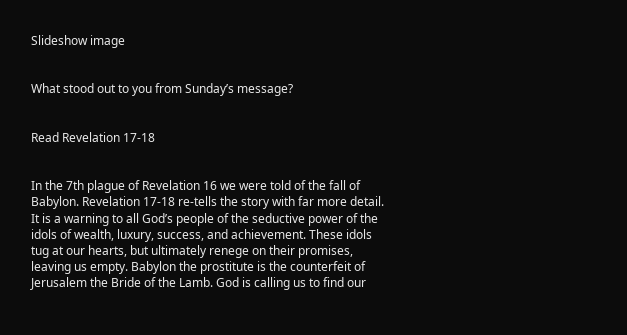Slideshow image


What stood out to you from Sunday’s message?


Read Revelation 17-18


In the 7th plague of Revelation 16 we were told of the fall of Babylon. Revelation 17-18 re-tells the story with far more detail. It is a warning to all God’s people of the seductive power of the idols of wealth, luxury, success, and achievement. These idols tug at our hearts, but ultimately renege on their promises, leaving us empty. Babylon the prostitute is the counterfeit of Jerusalem the Bride of the Lamb. God is calling us to find our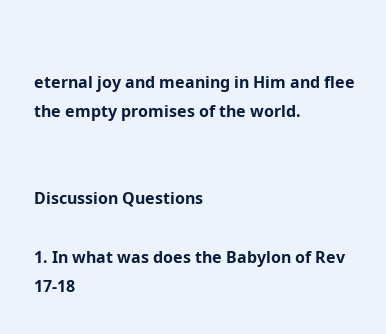eternal joy and meaning in Him and flee the empty promises of the world.


Discussion Questions

1. In what was does the Babylon of Rev 17-18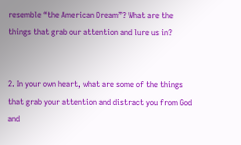resemble “the American Dream”? What are the things that grab our attention and lure us in?


2. In your own heart, what are some of the things that grab your attention and distract you from God and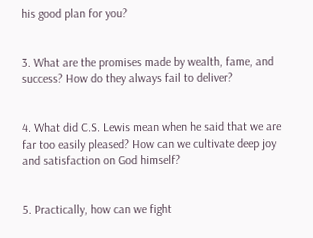his good plan for you?


3. What are the promises made by wealth, fame, and success? How do they always fail to deliver?


4. What did C.S. Lewis mean when he said that we are far too easily pleased? How can we cultivate deep joy and satisfaction on God himself?


5. Practically, how can we fight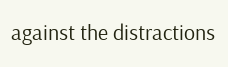against the distractions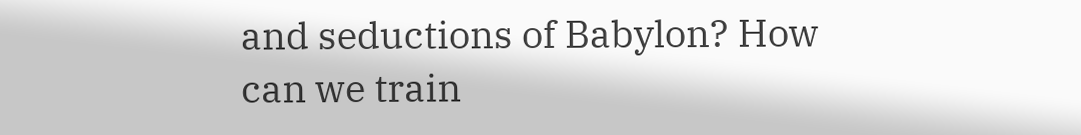and seductions of Babylon? How can we train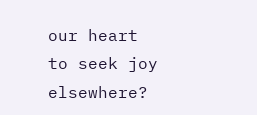our heart to seek joy elsewhere?